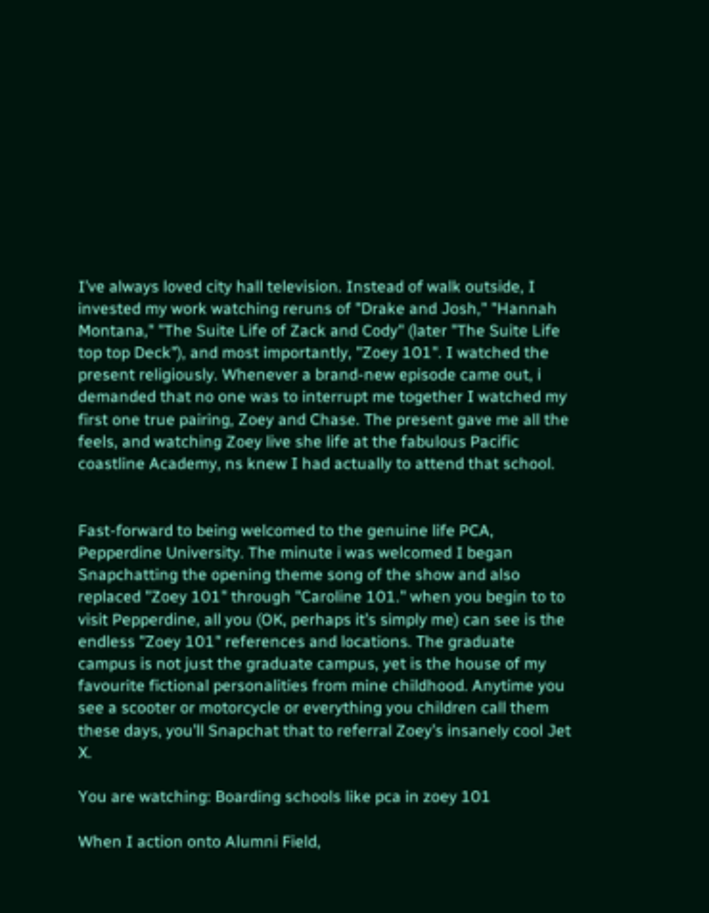I’ve always loved city hall television. Instead of walk outside, I invested my work watching reruns of "Drake and Josh," "Hannah Montana," "The Suite Life of Zack and Cody" (later "The Suite Life top top Deck"), and most importantly, "Zoey 101". I watched the present religiously. Whenever a brand-new episode came out, i demanded that no one was to interrupt me together I watched my first one true pairing, Zoey and Chase. The present gave me all the feels, and watching Zoey live she life at the fabulous Pacific coastline Academy, ns knew I had actually to attend that school.


Fast-forward to being welcomed to the genuine life PCA, Pepperdine University. The minute i was welcomed I began Snapchatting the opening theme song of the show and also replaced "Zoey 101" through "Caroline 101." when you begin to to visit Pepperdine, all you (OK, perhaps it’s simply me) can see is the endless "Zoey 101" references and locations. The graduate campus is not just the graduate campus, yet is the house of my favourite fictional personalities from mine childhood. Anytime you see a scooter or motorcycle or everything you children call them these days, you’ll Snapchat that to referral Zoey’s insanely cool Jet X.

You are watching: Boarding schools like pca in zoey 101

When I action onto Alumni Field,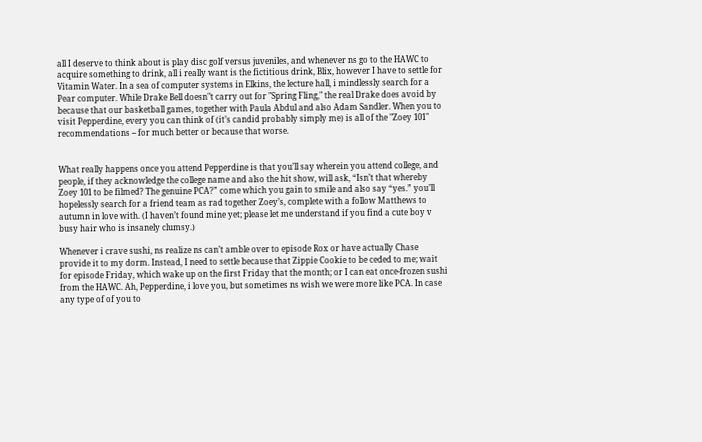all I deserve to think about is play disc golf versus juveniles, and whenever ns go to the HAWC to acquire something to drink, all i really want is the fictitious drink, Blix, however I have to settle for Vitamin Water. In a sea of computer systems in Elkins, the lecture hall, i mindlessly search for a Pear computer. While Drake Bell doesn"t carry out for "Spring Fling," the real Drake does avoid by because that our basketball games, together with Paula Abdul and also Adam Sandler. When you to visit Pepperdine, every you can think of (it’s candid probably simply me) is all of the "Zoey 101" recommendations -- for much better or because that worse.


What really happens once you attend Pepperdine is that you’ll say wherein you attend college, and people, if they acknowledge the college name and also the hit show, will ask, “Isn’t that whereby Zoey 101 to be filmed? The genuine PCA?” come which you gain to smile and also say “yes.” you’ll hopelessly search for a friend team as rad together Zoey’s, complete with a follow Matthews to autumn in love with. (I haven’t found mine yet; please let me understand if you find a cute boy v busy hair who is insanely clumsy.)

Whenever i crave sushi, ns realize ns can’t amble over to episode Rox or have actually Chase provide it to my dorm. Instead, I need to settle because that Zippie Cookie to be ceded to me; wait for episode Friday, which wake up on the first Friday that the month; or I can eat once-frozen sushi from the HAWC. Ah, Pepperdine, i love you, but sometimes ns wish we were more like PCA. In case any type of of you to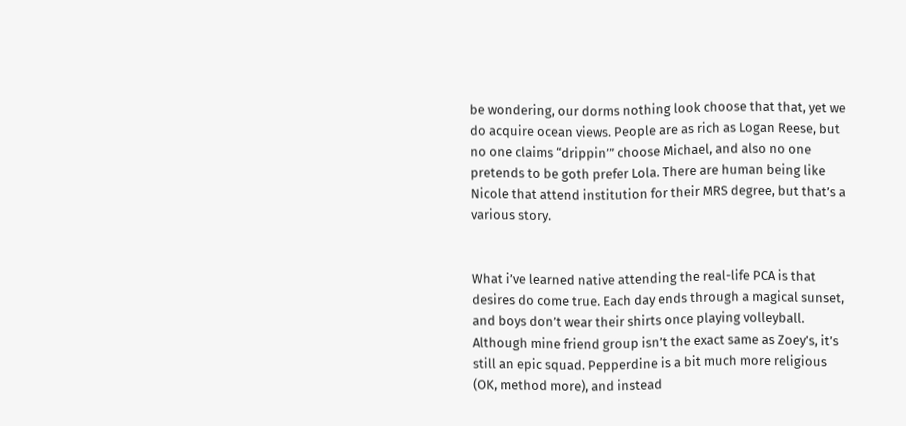be wondering, our dorms nothing look choose that that, yet we do acquire ocean views. People are as rich as Logan Reese, but no one claims “drippin’” choose Michael, and also no one pretends to be goth prefer Lola. There are human being like Nicole that attend institution for their MRS degree, but that’s a various story.


What i’ve learned native attending the real-life PCA is that desires do come true. Each day ends through a magical sunset, and boys don’t wear their shirts once playing volleyball. Although mine friend group isn’t the exact same as Zoey’s, it’s still an epic squad. Pepperdine is a bit much more religious (OK, method more), and instead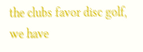the clubs favor disc golf, we have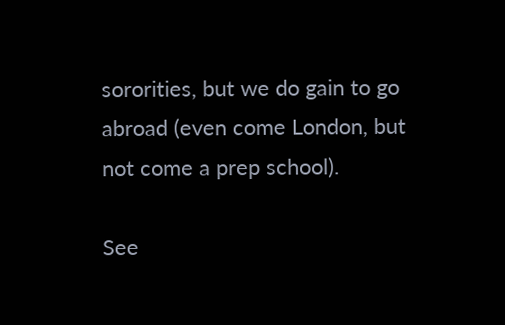sororities, but we do gain to go abroad (even come London, but not come a prep school).

See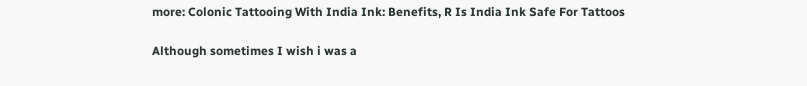more: Colonic Tattooing With India Ink: Benefits, R Is India Ink Safe For Tattoos

Although sometimes I wish i was a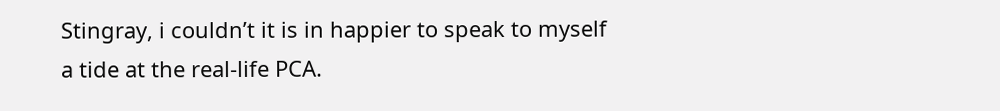Stingray, i couldn’t it is in happier to speak to myself a tide at the real-life PCA.